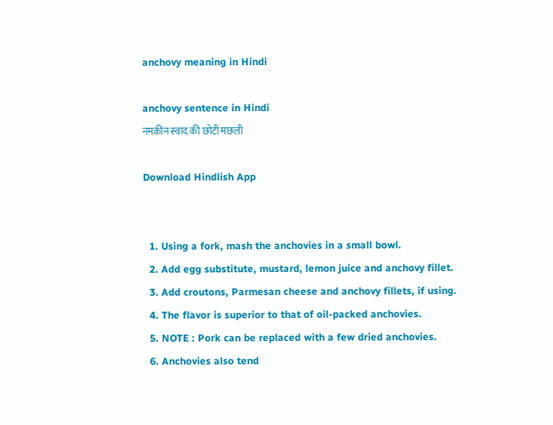anchovy meaning in Hindi

anchovy sentence in Hindi
नमकीन स्वाद की छोटी मछली

Download Hindlish App


  1. Using a fork, mash the anchovies in a small bowl.
  2. Add egg substitute, mustard, lemon juice and anchovy fillet.
  3. Add croutons, Parmesan cheese and anchovy fillets, if using.
  4. The flavor is superior to that of oil-packed anchovies.
  5. NOTE : Pork can be replaced with a few dried anchovies.
  6. Anchovies also tend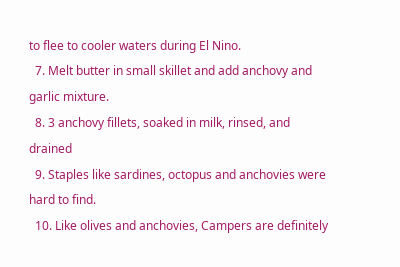to flee to cooler waters during El Nino.
  7. Melt butter in small skillet and add anchovy and garlic mixture.
  8. 3 anchovy fillets, soaked in milk, rinsed, and drained
  9. Staples like sardines, octopus and anchovies were hard to find.
  10. Like olives and anchovies, Campers are definitely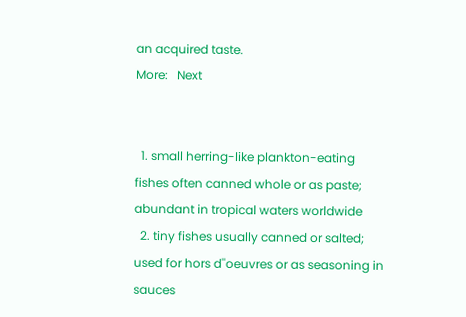an acquired taste.
More:   Next


  1. small herring-like plankton-eating fishes often canned whole or as paste; abundant in tropical waters worldwide
  2. tiny fishes usually canned or salted; used for hors d''oeuvres or as seasoning in sauces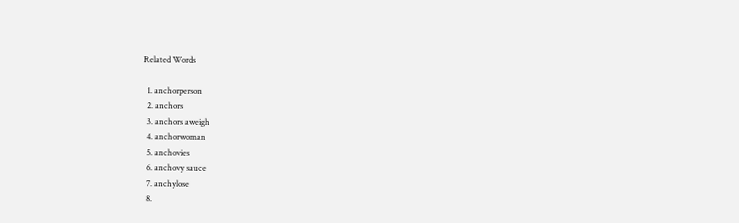Related Words

  1. anchorperson
  2. anchors
  3. anchors aweigh
  4. anchorwoman
  5. anchovies
  6. anchovy sauce
  7. anchylose
  8.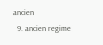ancien
  9. ancien regime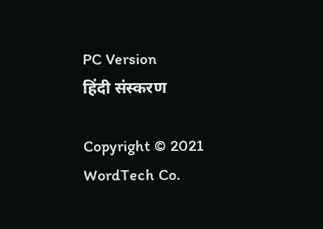PC Version
हिंदी संस्करण

Copyright © 2021 WordTech Co.